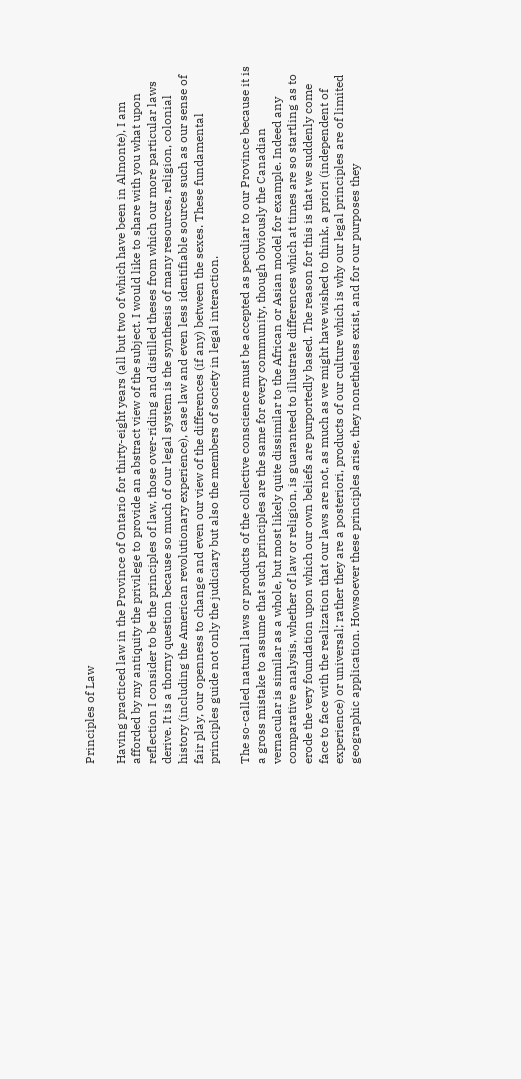Principles of Law

Having practiced law in the Province of Ontario for thirty-eight years (all but two of which have been in Almonte), I am afforded by my antiquity the privilege to provide an abstract view of the subject. I would like to share with you what upon reflection I consider to be the principles of law, those over-riding and distilled theses from which our more particular laws derive. It is a thorny question because so much of our legal system is the synthesis of many resources, religion, colonial history (including the American revolutionary experience), case law and even less identifiable sources such as our sense of fair play, our openness to change and even our view of the differences (if any) between the sexes. These fundamental principles guide not only the judiciary but also the members of society in legal interaction.

The so-called natural laws or products of the collective conscience must be accepted as peculiar to our Province because it is a gross mistake to assume that such principles are the same for every community, though obviously the Canadian vernacular is similar as a whole, but most likely quite dissimilar to the African or Asian model for example. Indeed any comparative analysis, whether of law or religion, is guaranteed to illustrate differences which at times are so startling as to erode the very foundation upon which our own beliefs are purportedly based. The reason for this is that we suddenly come face to face with the realization that our laws are not, as much as we might have wished to think, a priori (independent of experience) or universal; rather they are a posteriori, products of our culture which is why our legal principles are of limited geographic application. Howsoever these principles arise, they nonetheless exist, and for our purposes they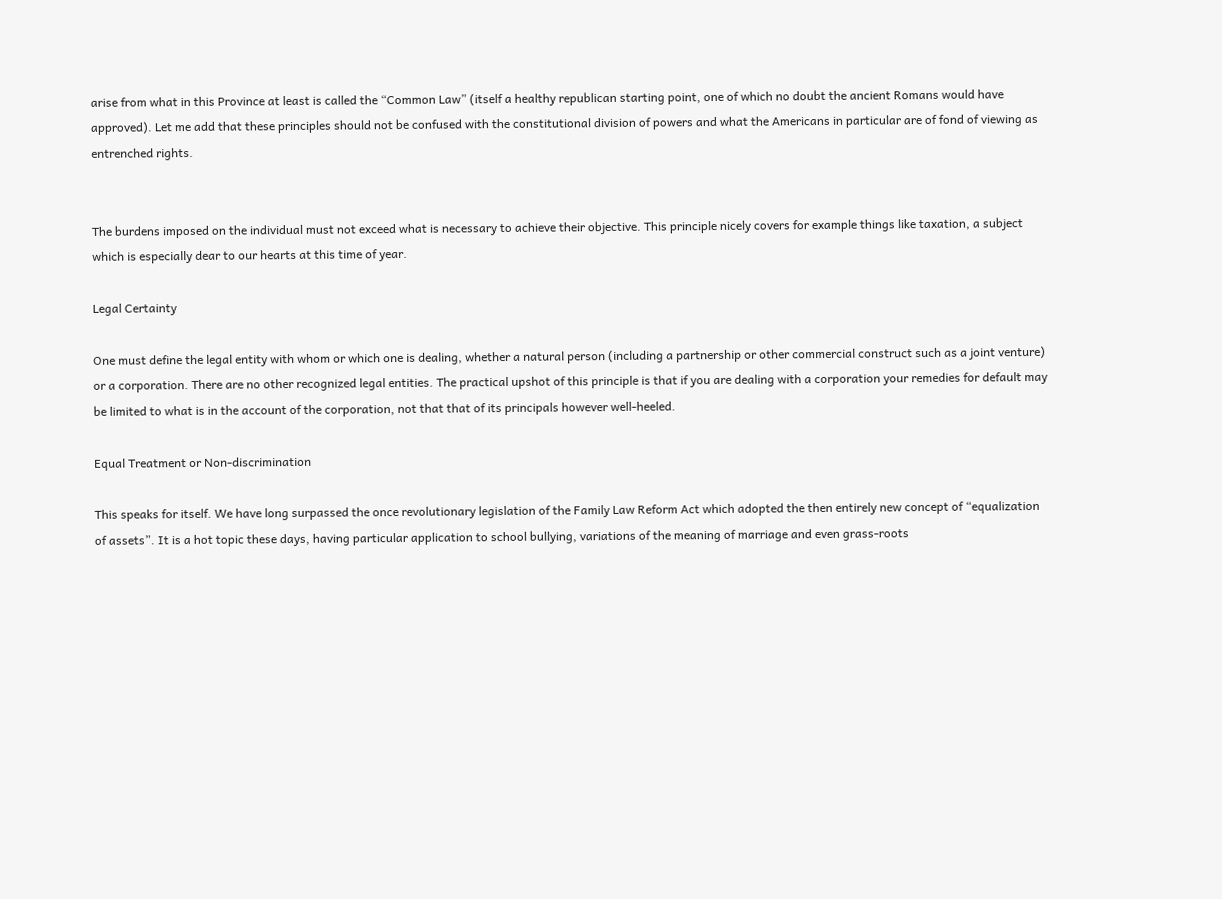arise from what in this Province at least is called the “Common Law” (itself a healthy republican starting point, one of which no doubt the ancient Romans would have approved). Let me add that these principles should not be confused with the constitutional division of powers and what the Americans in particular are of fond of viewing as entrenched rights.


The burdens imposed on the individual must not exceed what is necessary to achieve their objective. This principle nicely covers for example things like taxation, a subject which is especially dear to our hearts at this time of year.

Legal Certainty

One must define the legal entity with whom or which one is dealing, whether a natural person (including a partnership or other commercial construct such as a joint venture) or a corporation. There are no other recognized legal entities. The practical upshot of this principle is that if you are dealing with a corporation your remedies for default may be limited to what is in the account of the corporation, not that that of its principals however well-heeled.

Equal Treatment or Non-discrimination

This speaks for itself. We have long surpassed the once revolutionary legislation of the Family Law Reform Act which adopted the then entirely new concept of “equalization of assets”. It is a hot topic these days, having particular application to school bullying, variations of the meaning of marriage and even grass-roots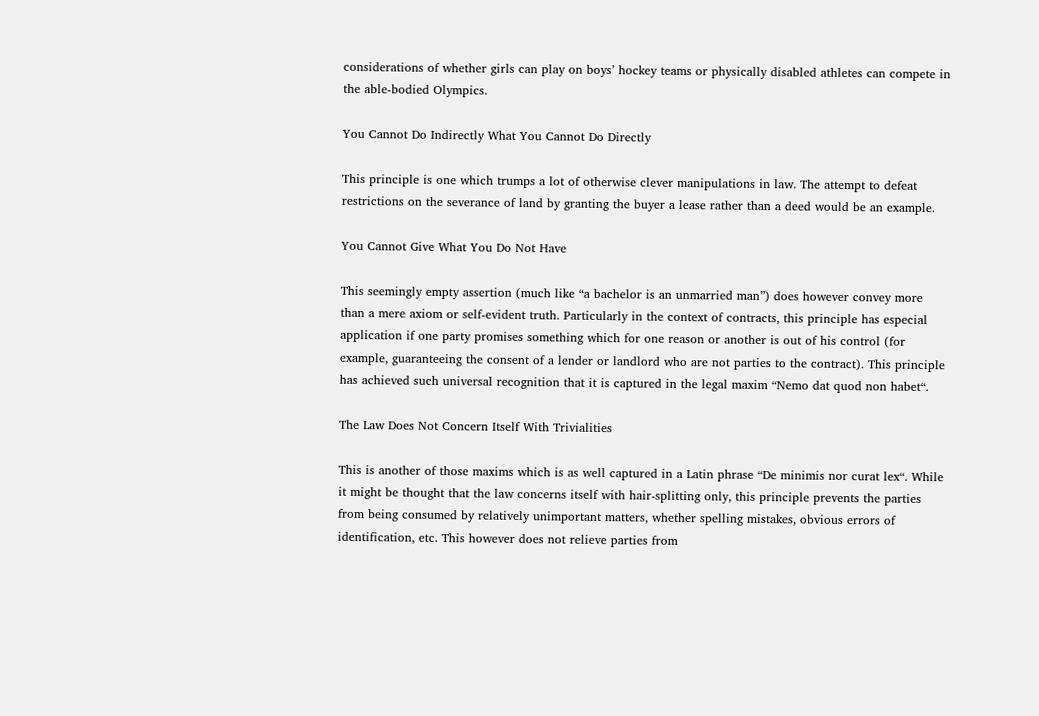considerations of whether girls can play on boys’ hockey teams or physically disabled athletes can compete in the able-bodied Olympics.

You Cannot Do Indirectly What You Cannot Do Directly

This principle is one which trumps a lot of otherwise clever manipulations in law. The attempt to defeat restrictions on the severance of land by granting the buyer a lease rather than a deed would be an example.

You Cannot Give What You Do Not Have

This seemingly empty assertion (much like “a bachelor is an unmarried man”) does however convey more than a mere axiom or self-evident truth. Particularly in the context of contracts, this principle has especial application if one party promises something which for one reason or another is out of his control (for example, guaranteeing the consent of a lender or landlord who are not parties to the contract). This principle has achieved such universal recognition that it is captured in the legal maxim “Nemo dat quod non habet“.

The Law Does Not Concern Itself With Trivialities

This is another of those maxims which is as well captured in a Latin phrase “De minimis nor curat lex“. While it might be thought that the law concerns itself with hair-splitting only, this principle prevents the parties from being consumed by relatively unimportant matters, whether spelling mistakes, obvious errors of identification, etc. This however does not relieve parties from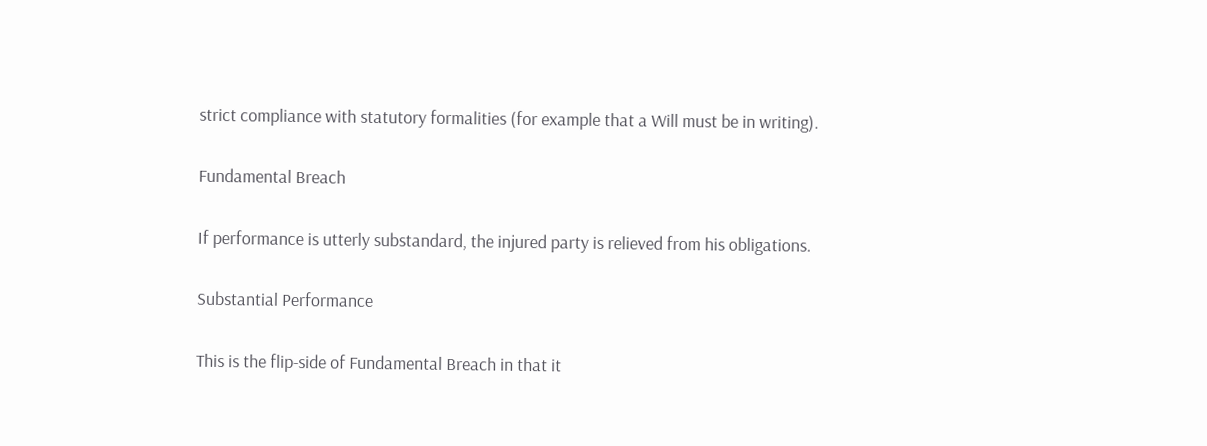strict compliance with statutory formalities (for example that a Will must be in writing).

Fundamental Breach

If performance is utterly substandard, the injured party is relieved from his obligations.

Substantial Performance

This is the flip-side of Fundamental Breach in that it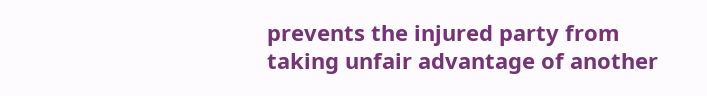prevents the injured party from taking unfair advantage of another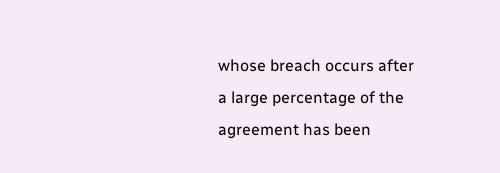whose breach occurs after a large percentage of the agreement has been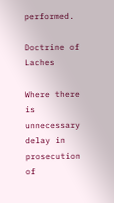performed.

Doctrine of Laches

Where there is unnecessary delay in prosecution of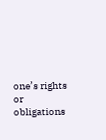one’s rights or obligations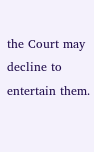the Court may decline to entertain them.